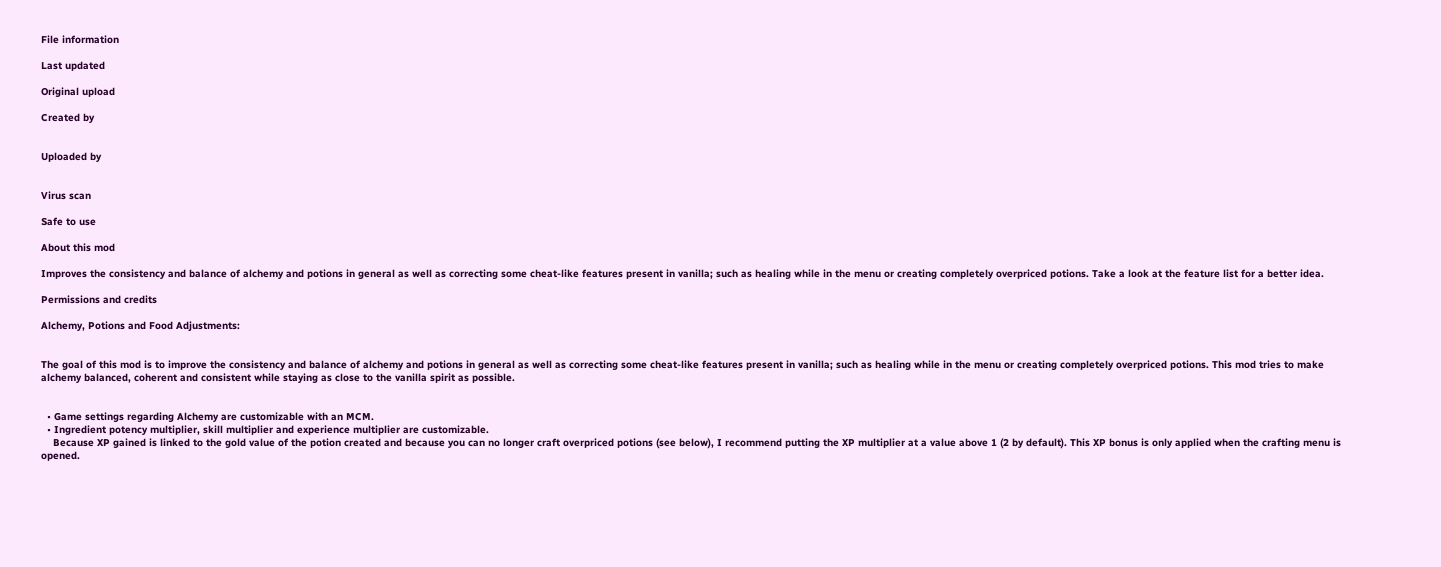File information

Last updated

Original upload

Created by


Uploaded by


Virus scan

Safe to use

About this mod

Improves the consistency and balance of alchemy and potions in general as well as correcting some cheat-like features present in vanilla; such as healing while in the menu or creating completely overpriced potions. Take a look at the feature list for a better idea.

Permissions and credits

Alchemy, Potions and Food Adjustments:


The goal of this mod is to improve the consistency and balance of alchemy and potions in general as well as correcting some cheat-like features present in vanilla; such as healing while in the menu or creating completely overpriced potions. This mod tries to make alchemy balanced, coherent and consistent while staying as close to the vanilla spirit as possible.


  • Game settings regarding Alchemy are customizable with an MCM.
  • Ingredient potency multiplier, skill multiplier and experience multiplier are customizable.
    Because XP gained is linked to the gold value of the potion created and because you can no longer craft overpriced potions (see below), I recommend putting the XP multiplier at a value above 1 (2 by default). This XP bonus is only applied when the crafting menu is opened.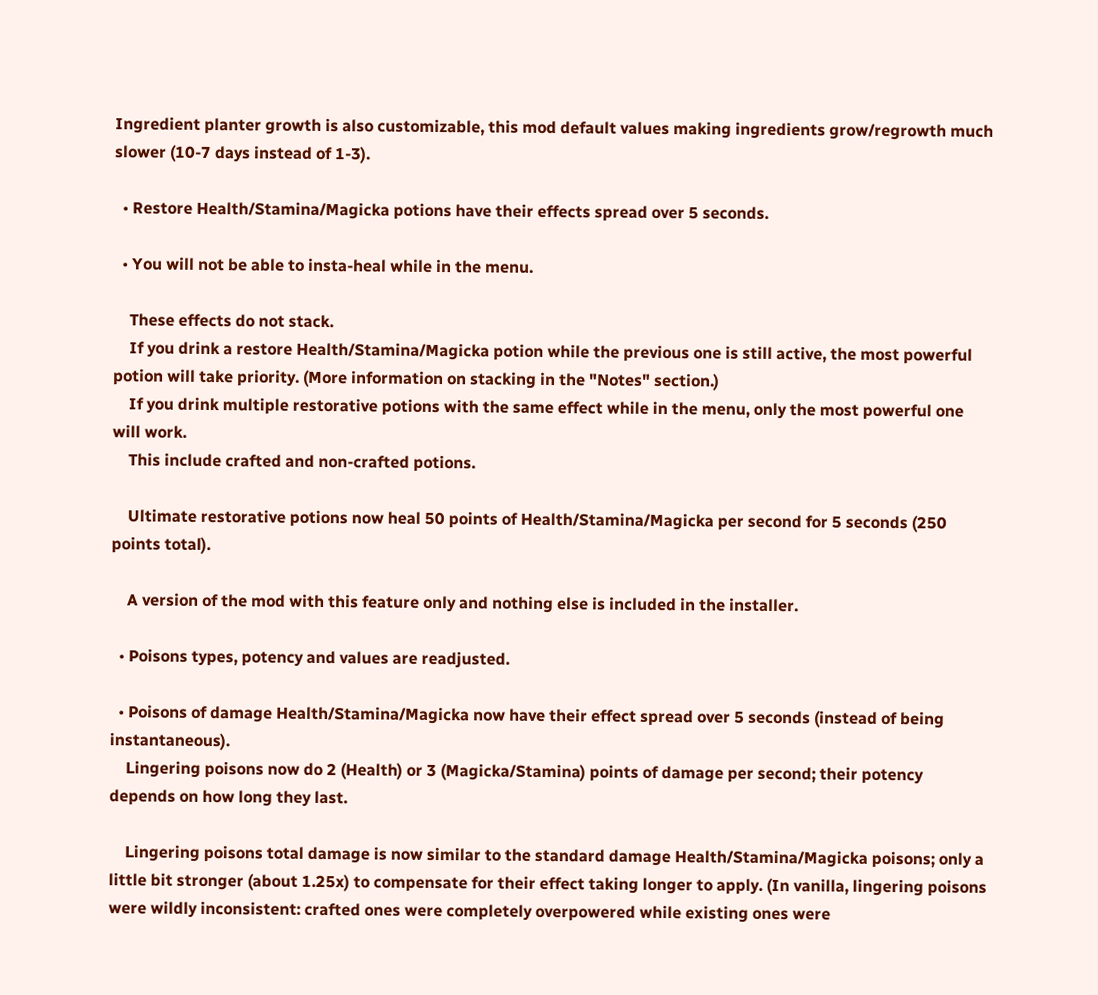Ingredient planter growth is also customizable, this mod default values making ingredients grow/regrowth much slower (10-7 days instead of 1-3).

  • Restore Health/Stamina/Magicka potions have their effects spread over 5 seconds.

  • You will not be able to insta-heal while in the menu.

    These effects do not stack.
    If you drink a restore Health/Stamina/Magicka potion while the previous one is still active, the most powerful potion will take priority. (More information on stacking in the "Notes" section.)
    If you drink multiple restorative potions with the same effect while in the menu, only the most powerful one will work.
    This include crafted and non-crafted potions.

    Ultimate restorative potions now heal 50 points of Health/Stamina/Magicka per second for 5 seconds (250 points total).

    A version of the mod with this feature only and nothing else is included in the installer.

  • Poisons types, potency and values are readjusted.

  • Poisons of damage Health/Stamina/Magicka now have their effect spread over 5 seconds (instead of being instantaneous).
    Lingering poisons now do 2 (Health) or 3 (Magicka/Stamina) points of damage per second; their potency depends on how long they last.

    Lingering poisons total damage is now similar to the standard damage Health/Stamina/Magicka poisons; only a little bit stronger (about 1.25x) to compensate for their effect taking longer to apply. (In vanilla, lingering poisons were wildly inconsistent: crafted ones were completely overpowered while existing ones were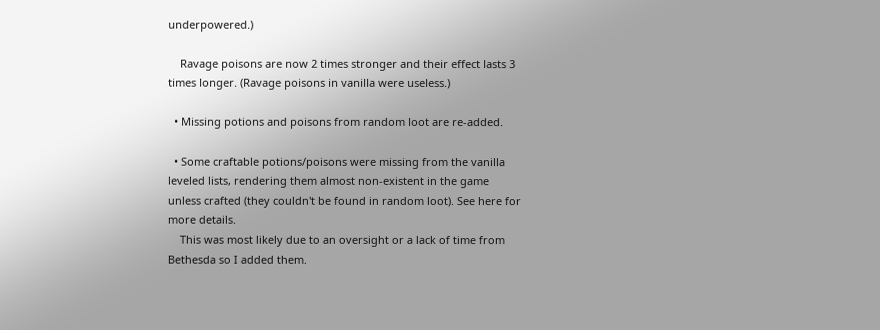underpowered.)

    Ravage poisons are now 2 times stronger and their effect lasts 3 times longer. (Ravage poisons in vanilla were useless.)

  • Missing potions and poisons from random loot are re-added.

  • Some craftable potions/poisons were missing from the vanilla leveled lists, rendering them almost non-existent in the game unless crafted (they couldn't be found in random loot). See here for more details.
    This was most likely due to an oversight or a lack of time from Bethesda so I added them.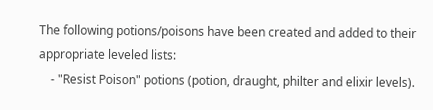The following potions/poisons have been created and added to their appropriate leveled lists:
    - "Resist Poison" potions (potion, draught, philter and elixir levels).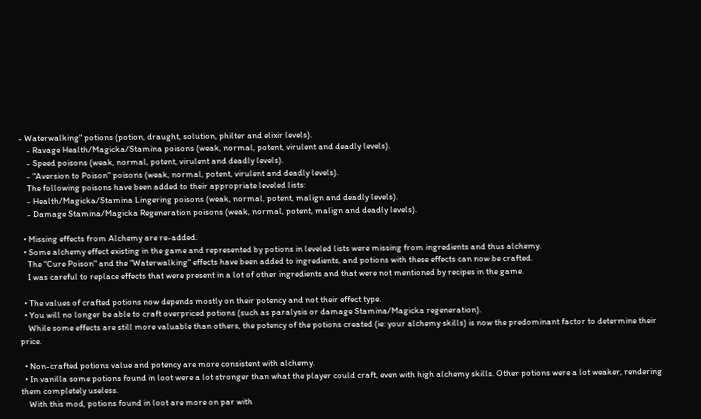- Waterwalking" potions (potion, draught, solution, philter and elixir levels).
    - Ravage Health/Magicka/Stamina poisons (weak, normal, potent, virulent and deadly levels).
    - Speed poisons (weak, normal, potent, virulent and deadly levels).
    - "Aversion to Poison" poisons (weak, normal, potent, virulent and deadly levels).
    The following poisons have been added to their appropriate leveled lists:
    - Health/Magicka/Stamina Lingering poisons (weak, normal, potent, malign and deadly levels).
    - Damage Stamina/Magicka Regeneration poisons (weak, normal, potent, malign and deadly levels).

  • Missing effects from Alchemy are re-added.
  • Some alchemy effect existing in the game and represented by potions in leveled lists were missing from ingredients and thus alchemy.
    The "Cure Poison" and the "Waterwalking" effects have been added to ingredients, and potions with these effects can now be crafted.
    I was careful to replace effects that were present in a lot of other ingredients and that were not mentioned by recipes in the game.

  • The values of crafted potions now depends mostly on their potency and not their effect type.
  • You will no longer be able to craft overpriced potions (such as paralysis or damage Stamina/Magicka regeneration).
    While some effects are still more valuable than others, the potency of the potions created (ie: your alchemy skills) is now the predominant factor to determine their price.

  • Non-crafted potions value and potency are more consistent with alchemy.
  • In vanilla some potions found in loot were a lot stronger than what the player could craft, even with high alchemy skills. Other potions were a lot weaker, rendering them completely useless.
    With this mod, potions found in loot are more on par with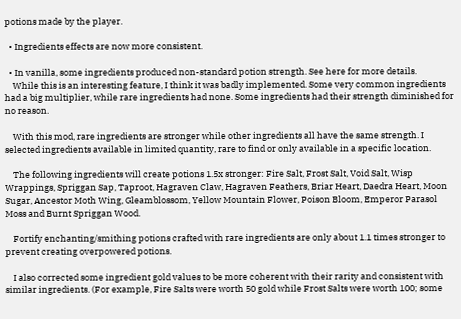potions made by the player.

  • Ingredients effects are now more consistent.

  • In vanilla, some ingredients produced non-standard potion strength. See here for more details.
    While this is an interesting feature, I think it was badly implemented. Some very common ingredients had a big multiplier, while rare ingredients had none. Some ingredients had their strength diminished for no reason.

    With this mod, rare ingredients are stronger while other ingredients all have the same strength. I selected ingredients available in limited quantity, rare to find or only available in a specific location.

    The following ingredients will create potions 1.5x stronger: Fire Salt, Frost Salt, Void Salt, Wisp Wrappings, Spriggan Sap, Taproot, Hagraven Claw, Hagraven Feathers, Briar Heart, Daedra Heart, Moon Sugar, Ancestor Moth Wing, Gleamblossom, Yellow Mountain Flower, Poison Bloom, Emperor Parasol Moss and Burnt Spriggan Wood.

    Fortify enchanting/smithing potions crafted with rare ingredients are only about 1.1 times stronger to prevent creating overpowered potions.

    I also corrected some ingredient gold values to be more coherent with their rarity and consistent with similar ingredients. (For example, Fire Salts were worth 50 gold while Frost Salts were worth 100; some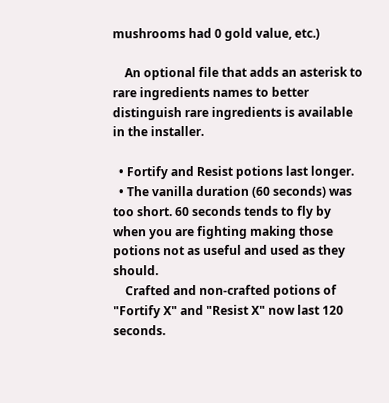mushrooms had 0 gold value, etc.)

    An optional file that adds an asterisk to rare ingredients names to better distinguish rare ingredients is available in the installer.

  • Fortify and Resist potions last longer.
  • The vanilla duration (60 seconds) was too short. 60 seconds tends to fly by when you are fighting making those potions not as useful and used as they should.
    Crafted and non-crafted potions of "Fortify X" and "Resist X" now last 120 seconds.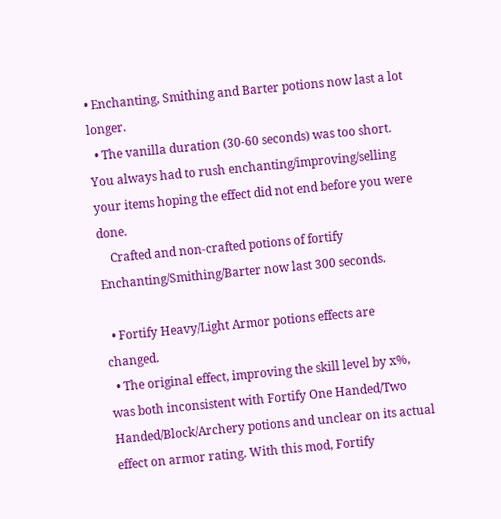• Enchanting, Smithing and Barter potions now last a lot longer.
  • The vanilla duration (30-60 seconds) was too short. You always had to rush enchanting/improving/selling your items hoping the effect did not end before you were done.
    Crafted and non-crafted potions of fortify Enchanting/Smithing/Barter now last 300 seconds.

  • Fortify Heavy/Light Armor potions effects are changed.
  • The original effect, improving the skill level by x%, was both inconsistent with Fortify One Handed/Two Handed/Block/Archery potions and unclear on its actual effect on armor rating. With this mod, Fortify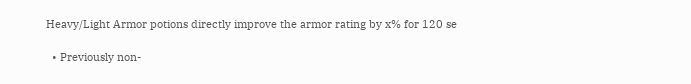Heavy/Light Armor potions directly improve the armor rating by x% for 120 se

  • Previously non-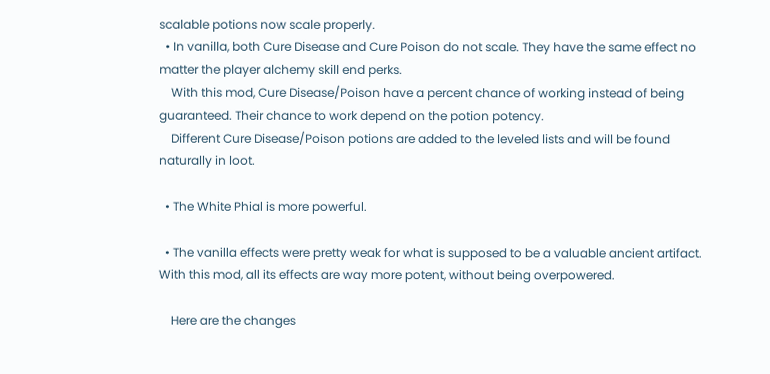scalable potions now scale properly.
  • In vanilla, both Cure Disease and Cure Poison do not scale. They have the same effect no matter the player alchemy skill end perks.
    With this mod, Cure Disease/Poison have a percent chance of working instead of being guaranteed. Their chance to work depend on the potion potency.
    Different Cure Disease/Poison potions are added to the leveled lists and will be found naturally in loot.

  • The White Phial is more powerful.

  • The vanilla effects were pretty weak for what is supposed to be a valuable ancient artifact. With this mod, all its effects are way more potent, without being overpowered.

    Here are the changes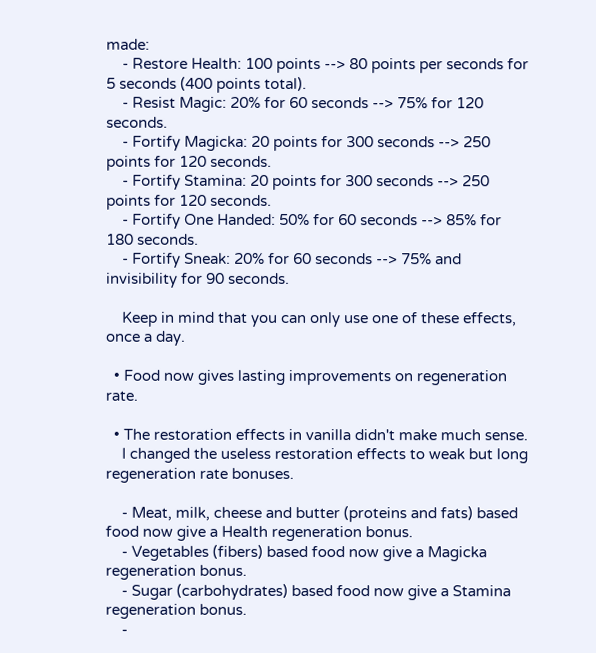made:
    - Restore Health: 100 points --> 80 points per seconds for 5 seconds (400 points total).
    - Resist Magic: 20% for 60 seconds --> 75% for 120 seconds.
    - Fortify Magicka: 20 points for 300 seconds --> 250 points for 120 seconds.
    - Fortify Stamina: 20 points for 300 seconds --> 250 points for 120 seconds.
    - Fortify One Handed: 50% for 60 seconds --> 85% for 180 seconds.
    - Fortify Sneak: 20% for 60 seconds --> 75% and invisibility for 90 seconds.

    Keep in mind that you can only use one of these effects, once a day.

  • Food now gives lasting improvements on regeneration rate.

  • The restoration effects in vanilla didn't make much sense.
    I changed the useless restoration effects to weak but long regeneration rate bonuses.

    - Meat, milk, cheese and butter (proteins and fats) based food now give a Health regeneration bonus.
    - Vegetables (fibers) based food now give a Magicka regeneration bonus.
    - Sugar (carbohydrates) based food now give a Stamina regeneration bonus.
    -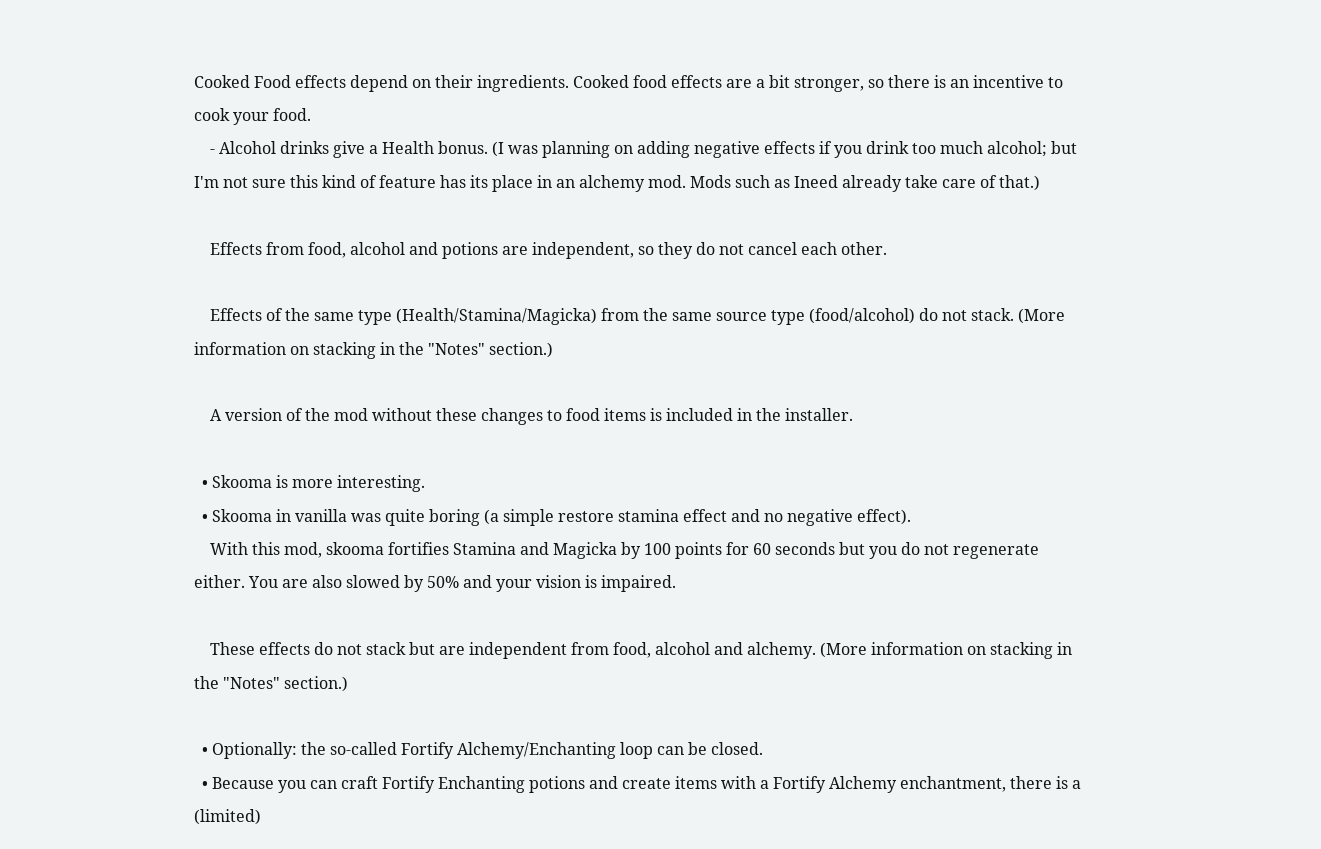Cooked Food effects depend on their ingredients. Cooked food effects are a bit stronger, so there is an incentive to cook your food.
    - Alcohol drinks give a Health bonus. (I was planning on adding negative effects if you drink too much alcohol; but I'm not sure this kind of feature has its place in an alchemy mod. Mods such as Ineed already take care of that.)

    Effects from food, alcohol and potions are independent, so they do not cancel each other.

    Effects of the same type (Health/Stamina/Magicka) from the same source type (food/alcohol) do not stack. (More information on stacking in the "Notes" section.)

    A version of the mod without these changes to food items is included in the installer.

  • Skooma is more interesting.
  • Skooma in vanilla was quite boring (a simple restore stamina effect and no negative effect).
    With this mod, skooma fortifies Stamina and Magicka by 100 points for 60 seconds but you do not regenerate either. You are also slowed by 50% and your vision is impaired.

    These effects do not stack but are independent from food, alcohol and alchemy. (More information on stacking in the "Notes" section.)

  • Optionally: the so-called Fortify Alchemy/Enchanting loop can be closed.
  • Because you can craft Fortify Enchanting potions and create items with a Fortify Alchemy enchantment, there is a (limited)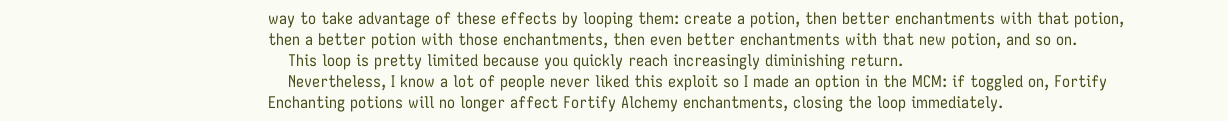way to take advantage of these effects by looping them: create a potion, then better enchantments with that potion, then a better potion with those enchantments, then even better enchantments with that new potion, and so on.
    This loop is pretty limited because you quickly reach increasingly diminishing return.
    Nevertheless, I know a lot of people never liked this exploit so I made an option in the MCM: if toggled on, Fortify Enchanting potions will no longer affect Fortify Alchemy enchantments, closing the loop immediately.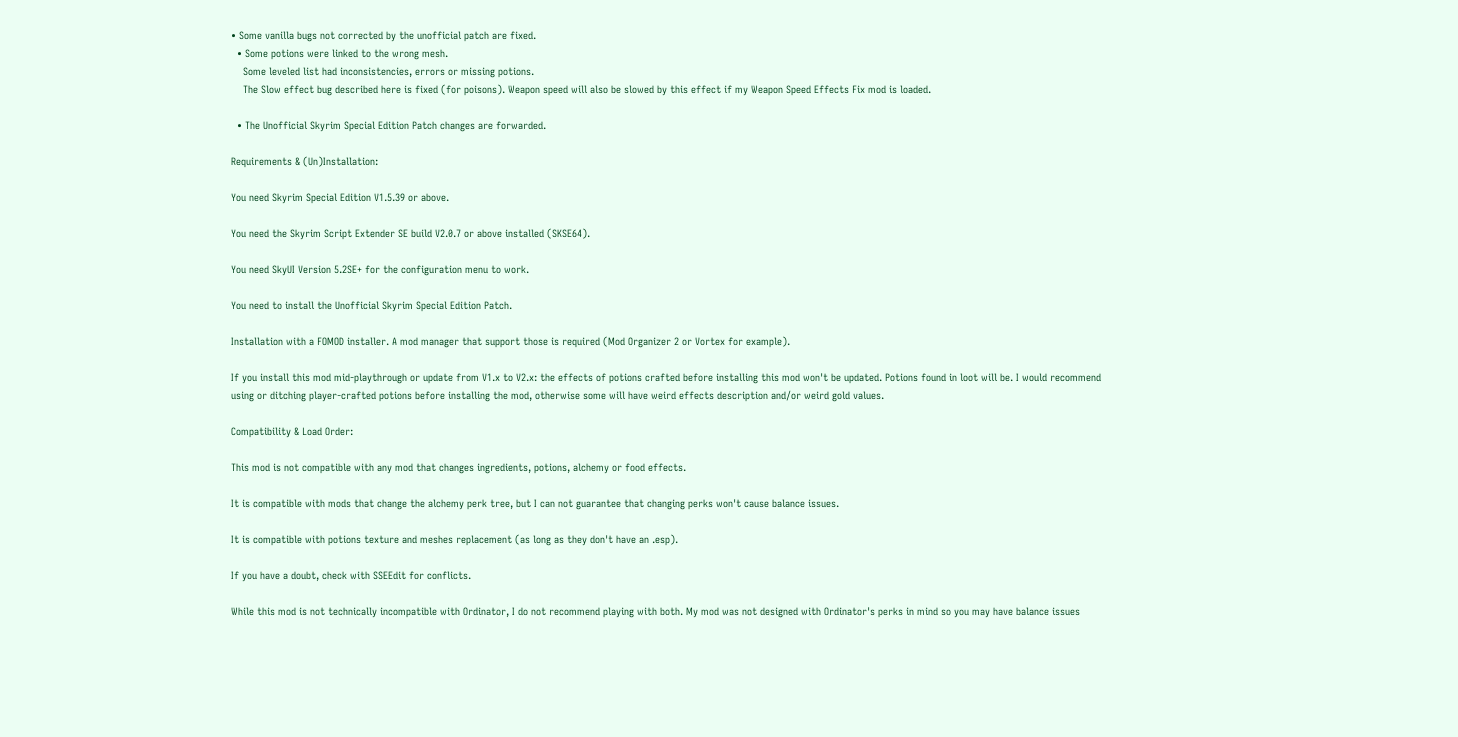• Some vanilla bugs not corrected by the unofficial patch are fixed.
  • Some potions were linked to the wrong mesh.
    Some leveled list had inconsistencies, errors or missing potions.
    The Slow effect bug described here is fixed (for poisons). Weapon speed will also be slowed by this effect if my Weapon Speed Effects Fix mod is loaded.

  • The Unofficial Skyrim Special Edition Patch changes are forwarded.

Requirements & (Un)Installation:

You need Skyrim Special Edition V1.5.39 or above.

You need the Skyrim Script Extender SE build V2.0.7 or above installed (SKSE64).

You need SkyUI Version 5.2SE+ for the configuration menu to work.

You need to install the Unofficial Skyrim Special Edition Patch.

Installation with a FOMOD installer. A mod manager that support those is required (Mod Organizer 2 or Vortex for example).

If you install this mod mid-playthrough or update from V1.x to V2.x: the effects of potions crafted before installing this mod won't be updated. Potions found in loot will be. I would recommend using or ditching player-crafted potions before installing the mod, otherwise some will have weird effects description and/or weird gold values.

Compatibility & Load Order:

This mod is not compatible with any mod that changes ingredients, potions, alchemy or food effects.

It is compatible with mods that change the alchemy perk tree, but I can not guarantee that changing perks won't cause balance issues.

It is compatible with potions texture and meshes replacement (as long as they don't have an .esp).

If you have a doubt, check with SSEEdit for conflicts.

While this mod is not technically incompatible with Ordinator, I do not recommend playing with both. My mod was not designed with Ordinator's perks in mind so you may have balance issues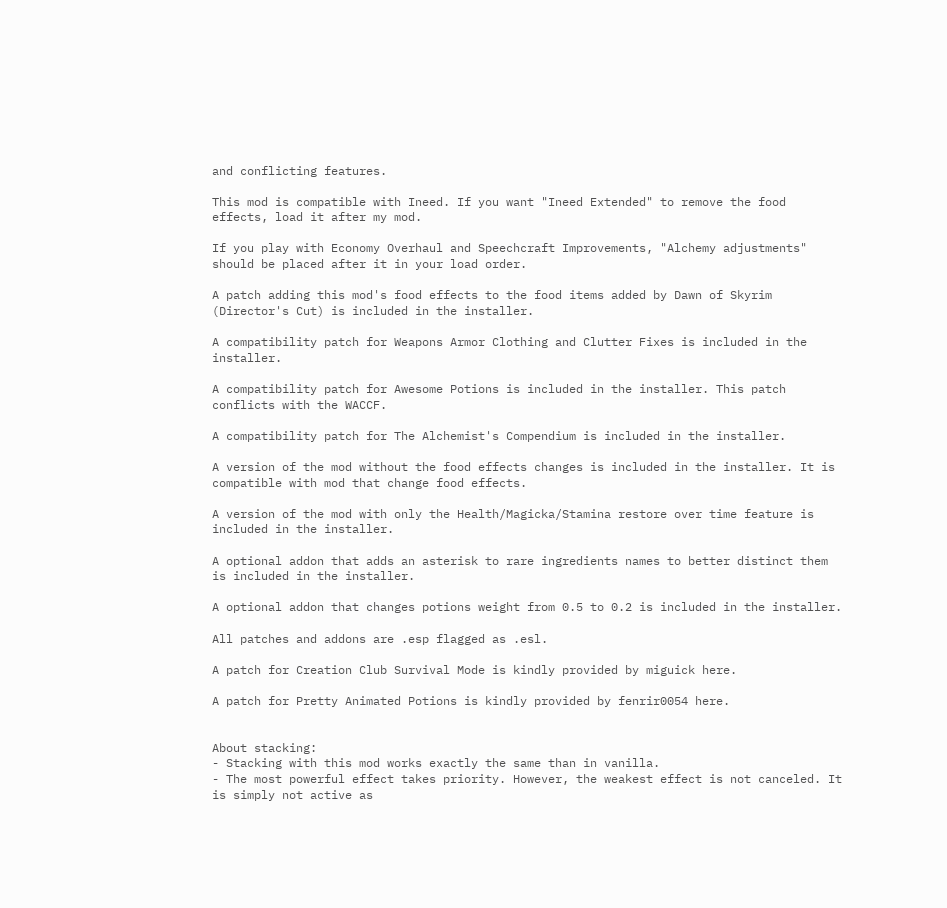and conflicting features.

This mod is compatible with Ineed. If you want "Ineed Extended" to remove the food effects, load it after my mod.

If you play with Economy Overhaul and Speechcraft Improvements, "Alchemy adjustments" should be placed after it in your load order.

A patch adding this mod's food effects to the food items added by Dawn of Skyrim (Director's Cut) is included in the installer.

A compatibility patch for Weapons Armor Clothing and Clutter Fixes is included in the installer.

A compatibility patch for Awesome Potions is included in the installer. This patch conflicts with the WACCF.

A compatibility patch for The Alchemist's Compendium is included in the installer.

A version of the mod without the food effects changes is included in the installer. It is compatible with mod that change food effects.

A version of the mod with only the Health/Magicka/Stamina restore over time feature is included in the installer.

A optional addon that adds an asterisk to rare ingredients names to better distinct them is included in the installer.

A optional addon that changes potions weight from 0.5 to 0.2 is included in the installer.

All patches and addons are .esp flagged as .esl.

A patch for Creation Club Survival Mode is kindly provided by miguick here.

A patch for Pretty Animated Potions is kindly provided by fenrir0054 here.


About stacking:
- Stacking with this mod works exactly the same than in vanilla.
- The most powerful effect takes priority. However, the weakest effect is not canceled. It is simply not active as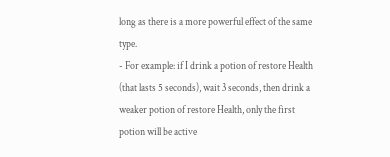long as there is a more powerful effect of the same type.
- For example: if I drink a potion of restore Health (that lasts 5 seconds), wait 3 seconds, then drink a weaker potion of restore Health, only the first potion will be active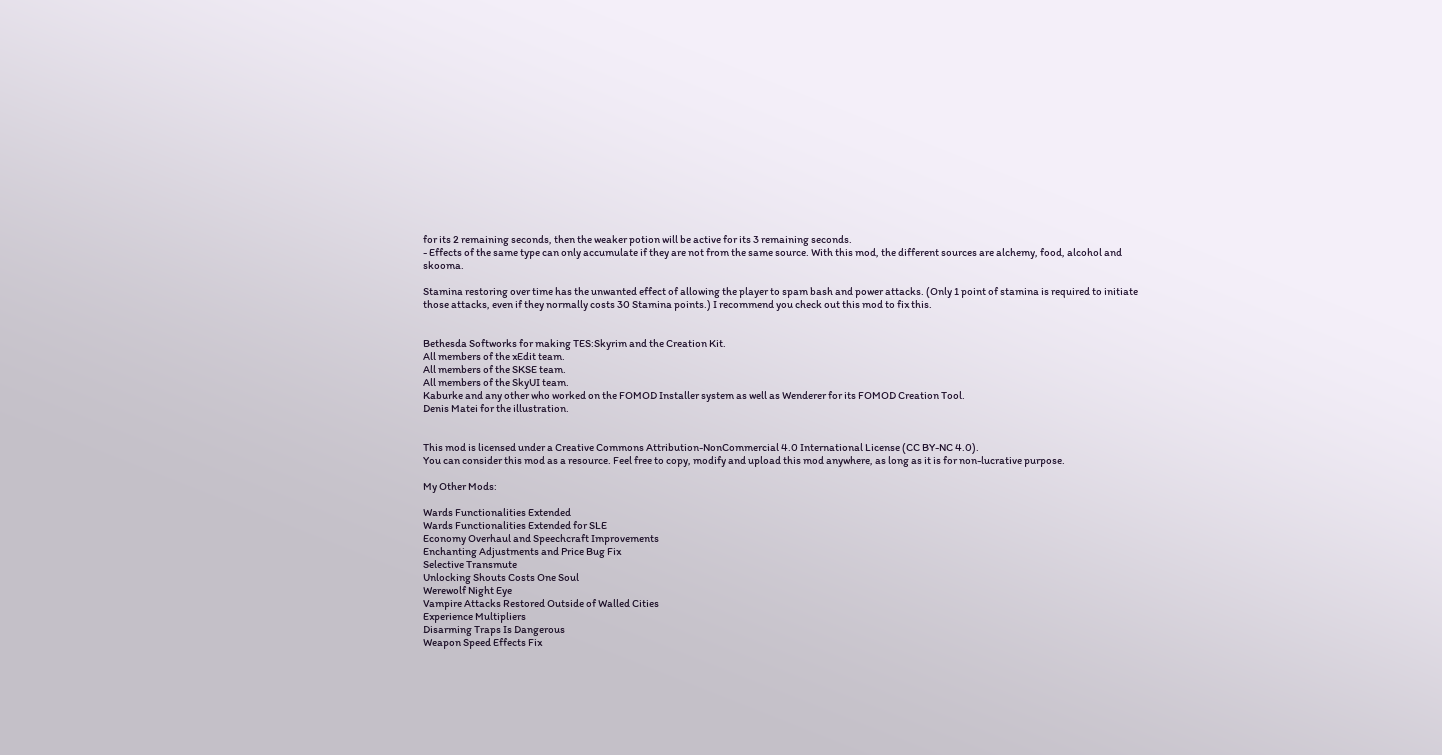for its 2 remaining seconds, then the weaker potion will be active for its 3 remaining seconds.
- Effects of the same type can only accumulate if they are not from the same source. With this mod, the different sources are alchemy, food, alcohol and skooma.

Stamina restoring over time has the unwanted effect of allowing the player to spam bash and power attacks. (Only 1 point of stamina is required to initiate those attacks, even if they normally costs 30 Stamina points.) I recommend you check out this mod to fix this.


Bethesda Softworks for making TES:Skyrim and the Creation Kit.
All members of the xEdit team.
All members of the SKSE team.
All members of the SkyUI team.
Kaburke and any other who worked on the FOMOD Installer system as well as Wenderer for its FOMOD Creation Tool.
Denis Matei for the illustration.


This mod is licensed under a Creative Commons Attribution-NonCommercial 4.0 International License (CC BY-NC 4.0).
You can consider this mod as a resource. Feel free to copy, modify and upload this mod anywhere, as long as it is for non-lucrative purpose.

My Other Mods:

Wards Functionalities Extended
Wards Functionalities Extended for SLE
Economy Overhaul and Speechcraft Improvements
Enchanting Adjustments and Price Bug Fix
Selective Transmute
Unlocking Shouts Costs One Soul
Werewolf Night Eye
Vampire Attacks Restored Outside of Walled Cities
Experience Multipliers
Disarming Traps Is Dangerous
Weapon Speed Effects Fix